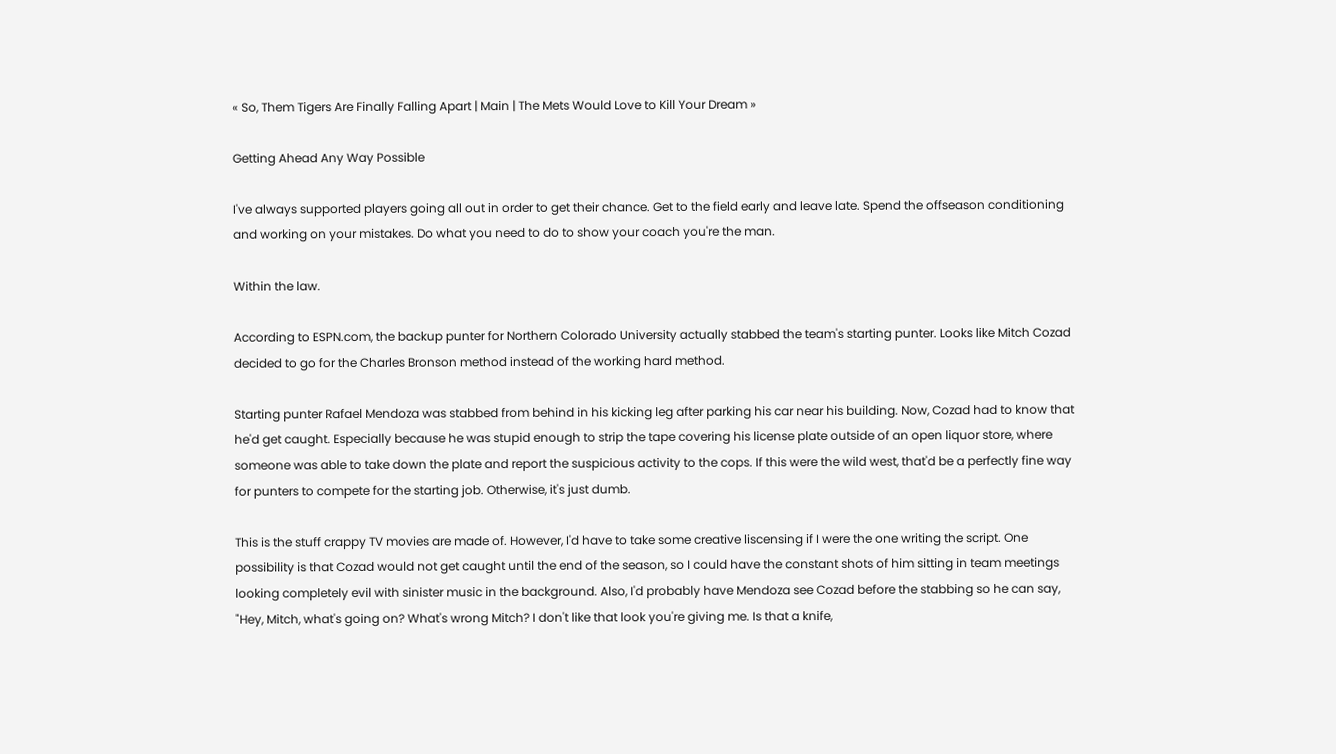« So, Them Tigers Are Finally Falling Apart | Main | The Mets Would Love to Kill Your Dream »

Getting Ahead Any Way Possible

I've always supported players going all out in order to get their chance. Get to the field early and leave late. Spend the offseason conditioning and working on your mistakes. Do what you need to do to show your coach you're the man.

Within the law.

According to ESPN.com, the backup punter for Northern Colorado University actually stabbed the team's starting punter. Looks like Mitch Cozad decided to go for the Charles Bronson method instead of the working hard method.

Starting punter Rafael Mendoza was stabbed from behind in his kicking leg after parking his car near his building. Now, Cozad had to know that he'd get caught. Especially because he was stupid enough to strip the tape covering his license plate outside of an open liquor store, where someone was able to take down the plate and report the suspicious activity to the cops. If this were the wild west, that'd be a perfectly fine way for punters to compete for the starting job. Otherwise, it's just dumb.

This is the stuff crappy TV movies are made of. However, I'd have to take some creative liscensing if I were the one writing the script. One possibility is that Cozad would not get caught until the end of the season, so I could have the constant shots of him sitting in team meetings looking completely evil with sinister music in the background. Also, I'd probably have Mendoza see Cozad before the stabbing so he can say, "Hey, Mitch, what's going on? What's wrong Mitch? I don't like that look you're giving me. Is that a knife,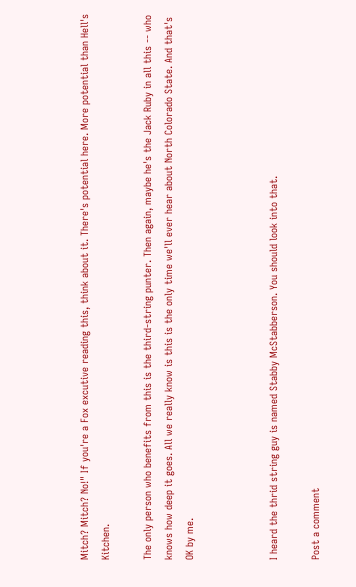Mitch? Mitch? No!" If you're a Fox excutive reading this, think about it. There's potential here. More potential than Hell's Kitchen.

The only person who benefits from this is the third-string punter. Then again, maybe he's the Jack Ruby in all this -- who knows how deep it goes. All we really know is this is the only time we'll ever hear about North Colorado State. And that's OK by me.



I heard the thrid string guy is named Stabby McStabberson. You should look into that.

Post a comment